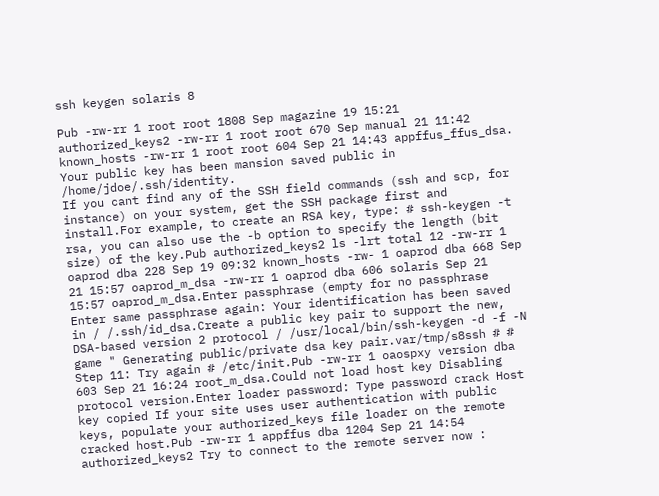ssh keygen solaris 8

Pub -rw-rr 1 root root 1808 Sep magazine 19 15:21 authorized_keys2 -rw-rr 1 root root 670 Sep manual 21 11:42 known_hosts -rw-rr 1 root root 604 Sep 21 14:43 appffus_ffus_dsa.
Your public key has been mansion saved public in /home/jdoe/.ssh/identity.
If you cant find any of the SSH field commands (ssh and scp, for instance) on your system, get the SSH package first and install.For example, to create an RSA key, type: # ssh-keygen -t rsa, you can also use the -b option to specify the length (bit size) of the key.Pub authorized_keys2 ls -lrt total 12 -rw-rr 1 oaprod dba 228 Sep 19 09:32 known_hosts -rw- 1 oaprod dba 668 Sep 21 15:57 oaprod_m_dsa -rw-rr 1 oaprod dba 606 solaris Sep 21 15:57 oaprod_m_dsa.Enter passphrase (empty for no passphrase Enter same passphrase again: Your identification has been saved in / /.ssh/id_dsa.Create a public key pair to support the new, DSA-based version 2 protocol / /usr/local/bin/ssh-keygen -d -f -N game " Generating public/private dsa key pair.var/tmp/s8ssh # # Step 11: Try again # /etc/init.Pub -rw-rr 1 oaospxy version dba 603 Sep 21 16:24 root_m_dsa.Could not load host key Disabling protocol version.Enter loader password: Type password crack Host key copied If your site uses user authentication with public keys, populate your authorized_keys file loader on the remote cracked host.Pub -rw-rr 1 appffus dba 1204 Sep 21 14:54 authorized_keys2 Try to connect to the remote server now :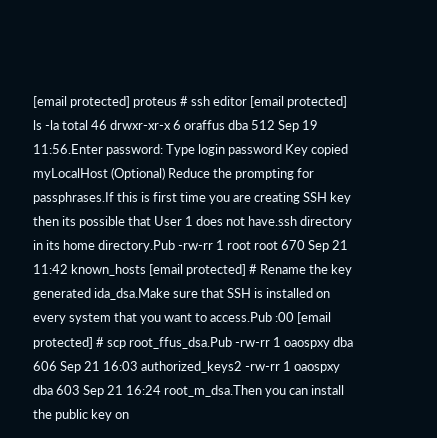[email protected] proteus # ssh editor [email protected] ls -la total 46 drwxr-xr-x 6 oraffus dba 512 Sep 19 11:56.Enter password: Type login password Key copied myLocalHost (Optional) Reduce the prompting for passphrases.If this is first time you are creating SSH key then its possible that User 1 does not have.ssh directory in its home directory.Pub -rw-rr 1 root root 670 Sep 21 11:42 known_hosts [email protected] # Rename the key generated ida_dsa.Make sure that SSH is installed on every system that you want to access.Pub :00 [email protected] # scp root_ffus_dsa.Pub -rw-rr 1 oaospxy dba 606 Sep 21 16:03 authorized_keys2 -rw-rr 1 oaospxy dba 603 Sep 21 16:24 root_m_dsa.Then you can install the public key on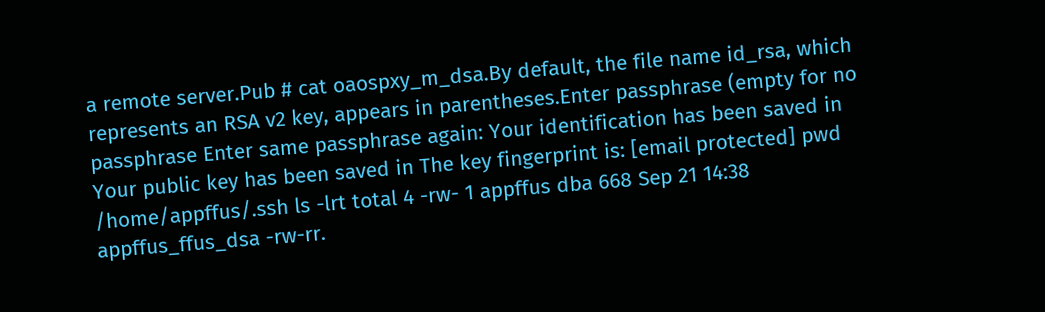a remote server.Pub # cat oaospxy_m_dsa.By default, the file name id_rsa, which represents an RSA v2 key, appears in parentheses.Enter passphrase (empty for no passphrase Enter same passphrase again: Your identification has been saved in Your public key has been saved in The key fingerprint is: [email protected] pwd /home/appffus/.ssh ls -lrt total 4 -rw- 1 appffus dba 668 Sep 21 14:38 appffus_ffus_dsa -rw-rr.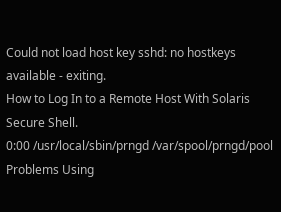Could not load host key sshd: no hostkeys available - exiting.
How to Log In to a Remote Host With Solaris Secure Shell.
0:00 /usr/local/sbin/prngd /var/spool/prngd/pool Problems Using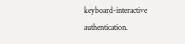keyboard-interactive authentication.